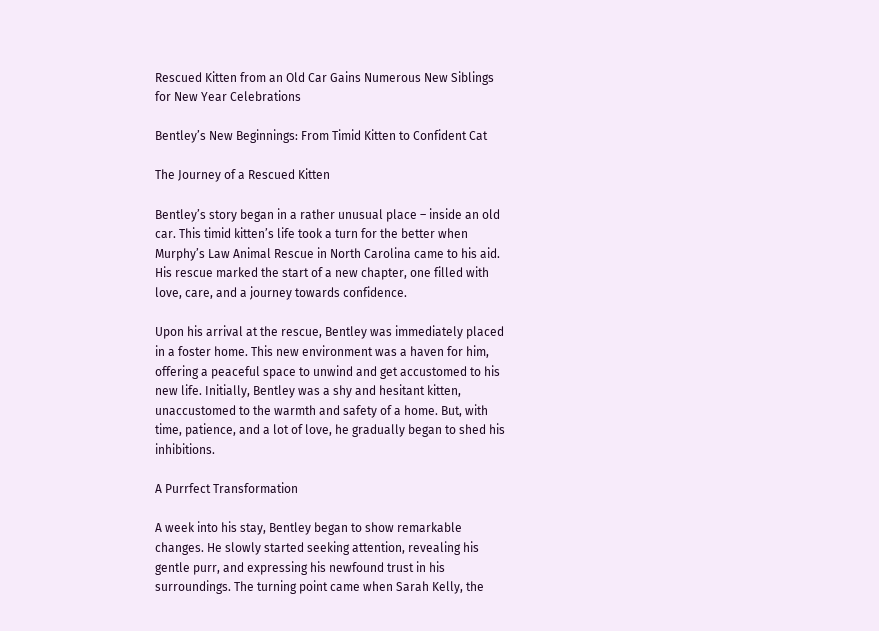Rescued Kitten from an Old Car Gains Numerous New Siblings for New Year Celebrations

Bentley’s New Beginnings: From Timid Kitten to Confident Cat

The Journey of a Rescued Kitten

Bentley’s story began in a rather unusual place – inside an old car. This timid kitten’s life took a turn for the better when Murphy’s Law Animal Rescue in North Carolina came to his aid. His rescue marked the start of a new chapter, one filled with love, care, and a journey towards confidence.

Upon his arrival at the rescue, Bentley was immediately placed in a foster home. This new environment was a haven for him, offering a peaceful space to unwind and get accustomed to his new life. Initially, Bentley was a shy and hesitant kitten, unaccustomed to the warmth and safety of a home. But, with time, patience, and a lot of love, he gradually began to shed his inhibitions.

A Purrfect Transformation

A week into his stay, Bentley began to show remarkable changes. He slowly started seeking attention, revealing his gentle purr, and expressing his newfound trust in his surroundings. The turning point came when Sarah Kelly, the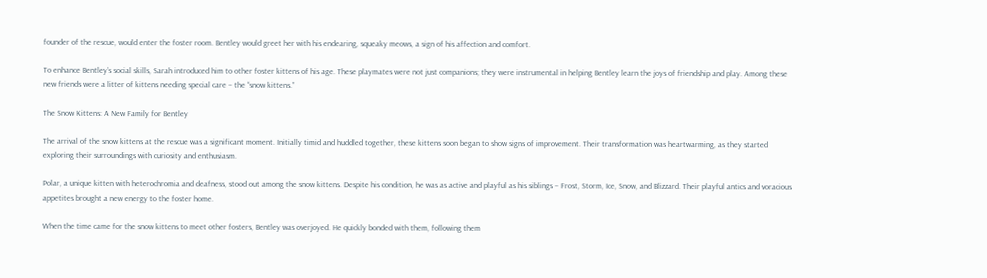founder of the rescue, would enter the foster room. Bentley would greet her with his endearing, squeaky meows, a sign of his affection and comfort.

To enhance Bentley’s social skills, Sarah introduced him to other foster kittens of his age. These playmates were not just companions; they were instrumental in helping Bentley learn the joys of friendship and play. Among these new friends were a litter of kittens needing special care – the “snow kittens.”

The Snow Kittens: A New Family for Bentley

The arrival of the snow kittens at the rescue was a significant moment. Initially timid and huddled together, these kittens soon began to show signs of improvement. Their transformation was heartwarming, as they started exploring their surroundings with curiosity and enthusiasm.

Polar, a unique kitten with heterochromia and deafness, stood out among the snow kittens. Despite his condition, he was as active and playful as his siblings – Frost, Storm, Ice, Snow, and Blizzard. Their playful antics and voracious appetites brought a new energy to the foster home.

When the time came for the snow kittens to meet other fosters, Bentley was overjoyed. He quickly bonded with them, following them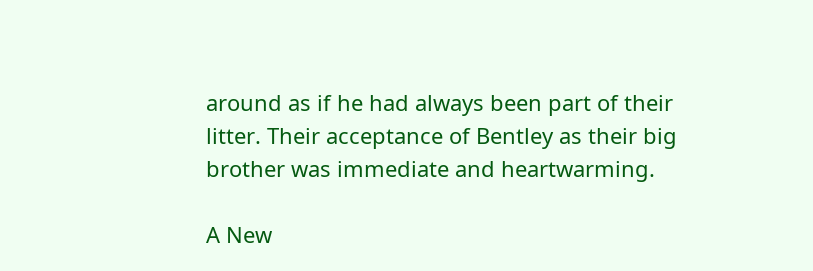around as if he had always been part of their litter. Their acceptance of Bentley as their big brother was immediate and heartwarming.

A New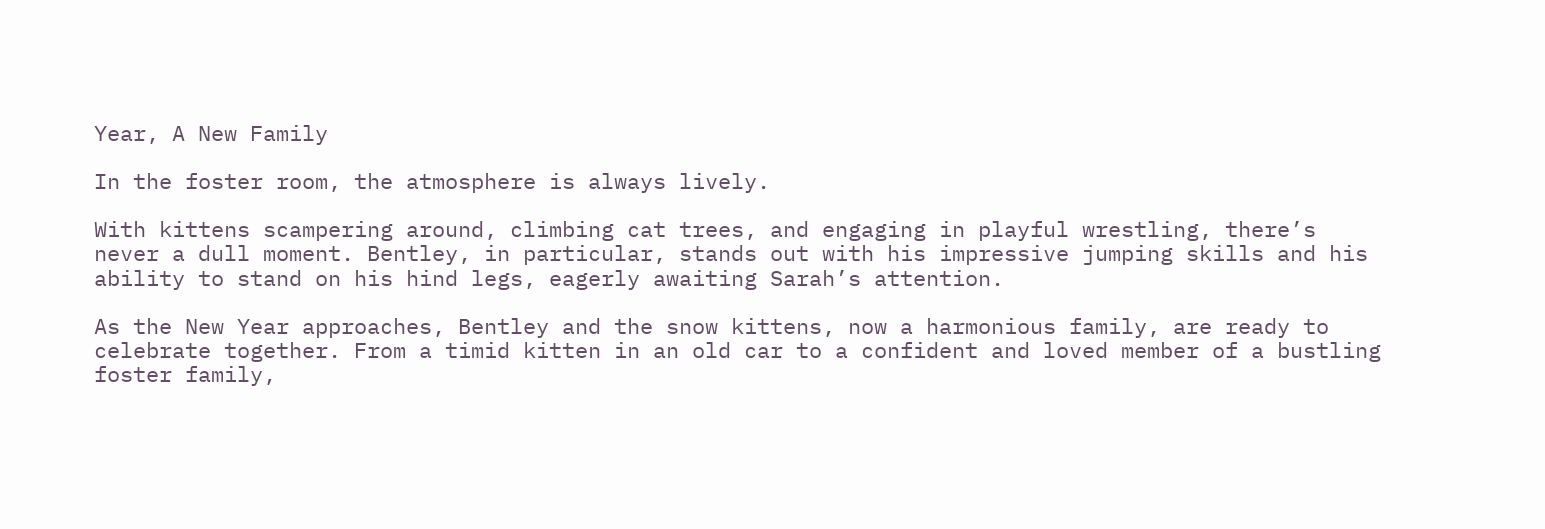Year, A New Family

In the foster room, the atmosphere is always lively.

With kittens scampering around, climbing cat trees, and engaging in playful wrestling, there’s never a dull moment. Bentley, in particular, stands out with his impressive jumping skills and his ability to stand on his hind legs, eagerly awaiting Sarah’s attention.

As the New Year approaches, Bentley and the snow kittens, now a harmonious family, are ready to celebrate together. From a timid kitten in an old car to a confident and loved member of a bustling foster family,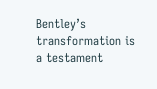Bentley’s transformation is a testament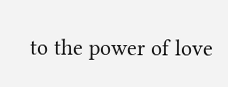to the power of love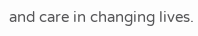and care in changing lives.